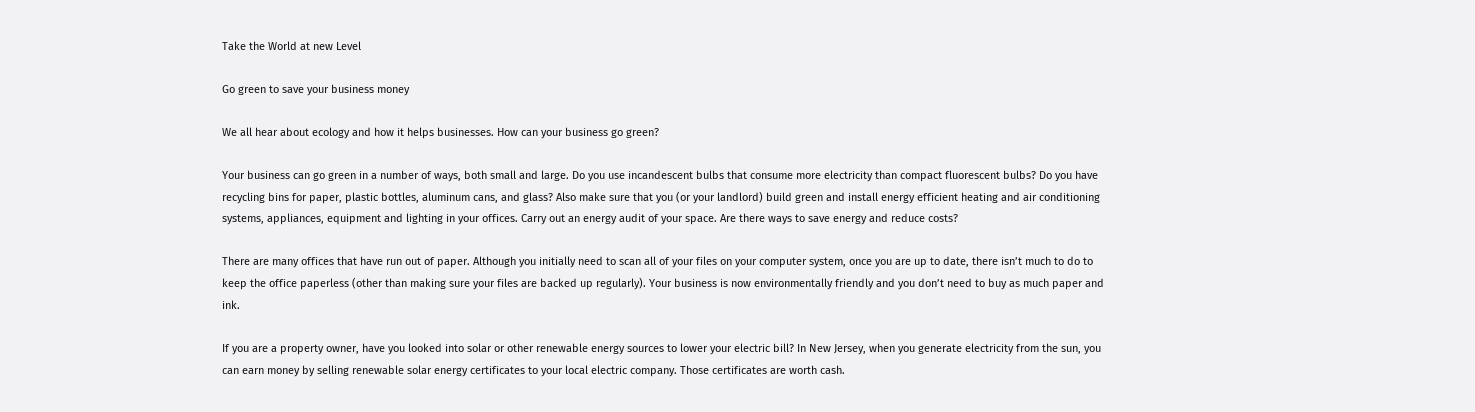Take the World at new Level

Go green to save your business money

We all hear about ecology and how it helps businesses. How can your business go green?

Your business can go green in a number of ways, both small and large. Do you use incandescent bulbs that consume more electricity than compact fluorescent bulbs? Do you have recycling bins for paper, plastic bottles, aluminum cans, and glass? Also make sure that you (or your landlord) build green and install energy efficient heating and air conditioning systems, appliances, equipment and lighting in your offices. Carry out an energy audit of your space. Are there ways to save energy and reduce costs?

There are many offices that have run out of paper. Although you initially need to scan all of your files on your computer system, once you are up to date, there isn’t much to do to keep the office paperless (other than making sure your files are backed up regularly). Your business is now environmentally friendly and you don’t need to buy as much paper and ink.

If you are a property owner, have you looked into solar or other renewable energy sources to lower your electric bill? In New Jersey, when you generate electricity from the sun, you can earn money by selling renewable solar energy certificates to your local electric company. Those certificates are worth cash.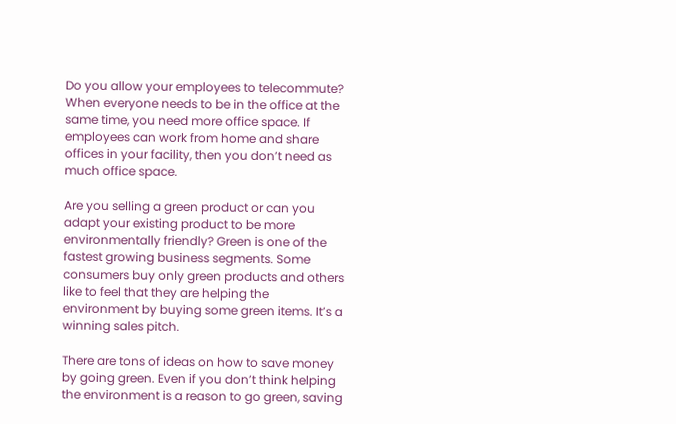Do you allow your employees to telecommute? When everyone needs to be in the office at the same time, you need more office space. If employees can work from home and share offices in your facility, then you don’t need as much office space.

Are you selling a green product or can you adapt your existing product to be more environmentally friendly? Green is one of the fastest growing business segments. Some consumers buy only green products and others like to feel that they are helping the environment by buying some green items. It’s a winning sales pitch.

There are tons of ideas on how to save money by going green. Even if you don’t think helping the environment is a reason to go green, saving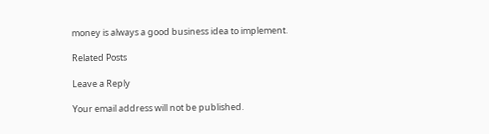money is always a good business idea to implement.

Related Posts

Leave a Reply

Your email address will not be published.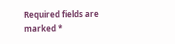Required fields are marked *